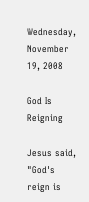Wednesday, November 19, 2008

God Is Reigning

Jesus said, "God's reign is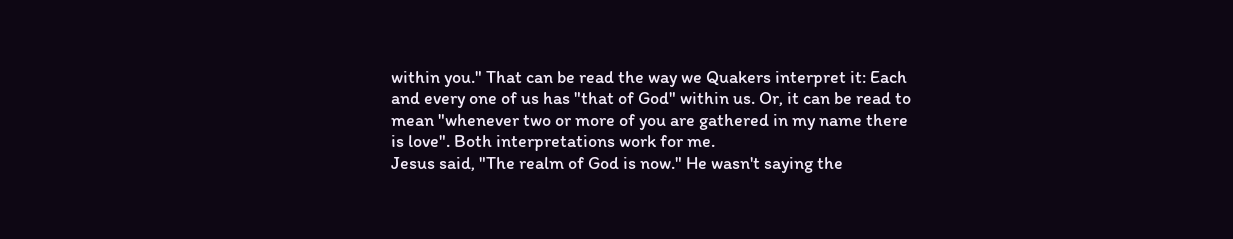within you." That can be read the way we Quakers interpret it: Each and every one of us has "that of God" within us. Or, it can be read to mean "whenever two or more of you are gathered in my name there is love". Both interpretations work for me.
Jesus said, "The realm of God is now." He wasn't saying the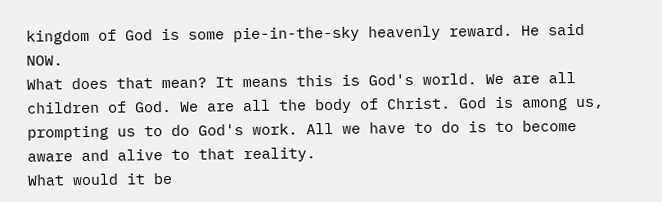kingdom of God is some pie-in-the-sky heavenly reward. He said NOW.
What does that mean? It means this is God's world. We are all children of God. We are all the body of Christ. God is among us, prompting us to do God's work. All we have to do is to become aware and alive to that reality.
What would it be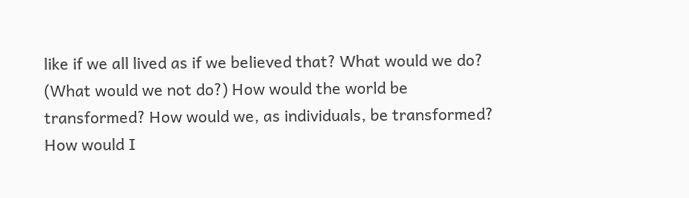like if we all lived as if we believed that? What would we do? (What would we not do?) How would the world be transformed? How would we, as individuals, be transformed? How would I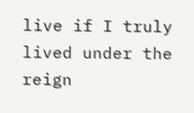live if I truly lived under the reign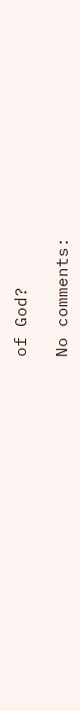of God?

No comments: